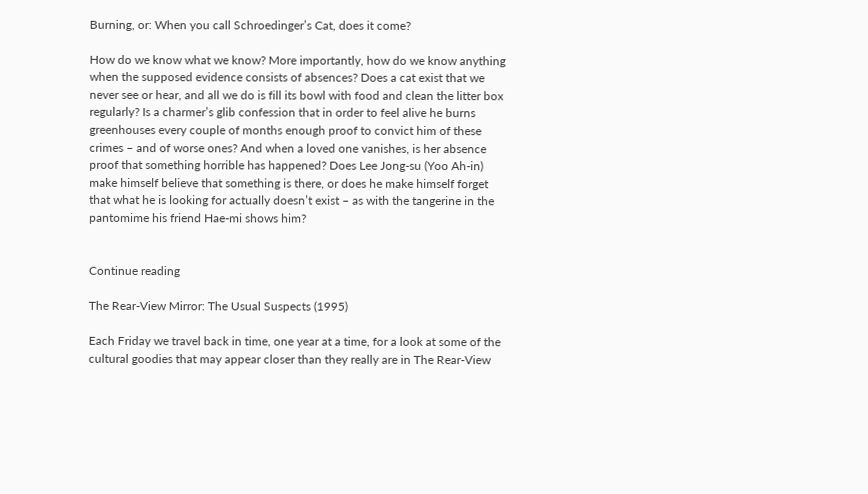Burning, or: When you call Schroedinger’s Cat, does it come?

How do we know what we know? More importantly, how do we know anything when the supposed evidence consists of absences? Does a cat exist that we never see or hear, and all we do is fill its bowl with food and clean the litter box regularly? Is a charmer’s glib confession that in order to feel alive he burns greenhouses every couple of months enough proof to convict him of these crimes – and of worse ones? And when a loved one vanishes, is her absence proof that something horrible has happened? Does Lee Jong-su (Yoo Ah-in) make himself believe that something is there, or does he make himself forget that what he is looking for actually doesn’t exist – as with the tangerine in the pantomime his friend Hae-mi shows him?


Continue reading

The Rear-View Mirror: The Usual Suspects (1995)

Each Friday we travel back in time, one year at a time, for a look at some of the cultural goodies that may appear closer than they really are in The Rear-View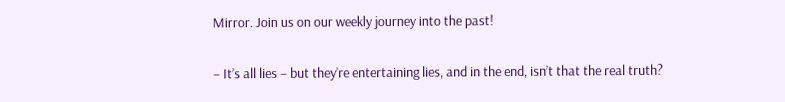Mirror. Join us on our weekly journey into the past!

– It’s all lies – but they’re entertaining lies, and in the end, isn’t that the real truth?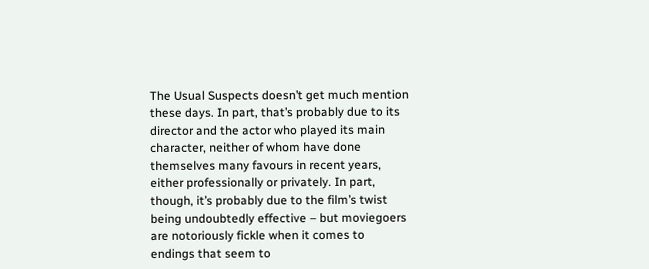The Usual Suspects doesn’t get much mention these days. In part, that’s probably due to its director and the actor who played its main character, neither of whom have done themselves many favours in recent years, either professionally or privately. In part, though, it’s probably due to the film’s twist being undoubtedly effective – but moviegoers are notoriously fickle when it comes to endings that seem to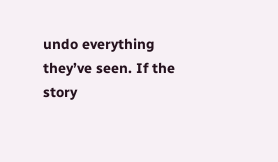undo everything they’ve seen. If the story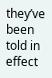they’ve been told in effect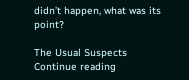didn’t happen, what was its point?

The Usual Suspects
Continue reading